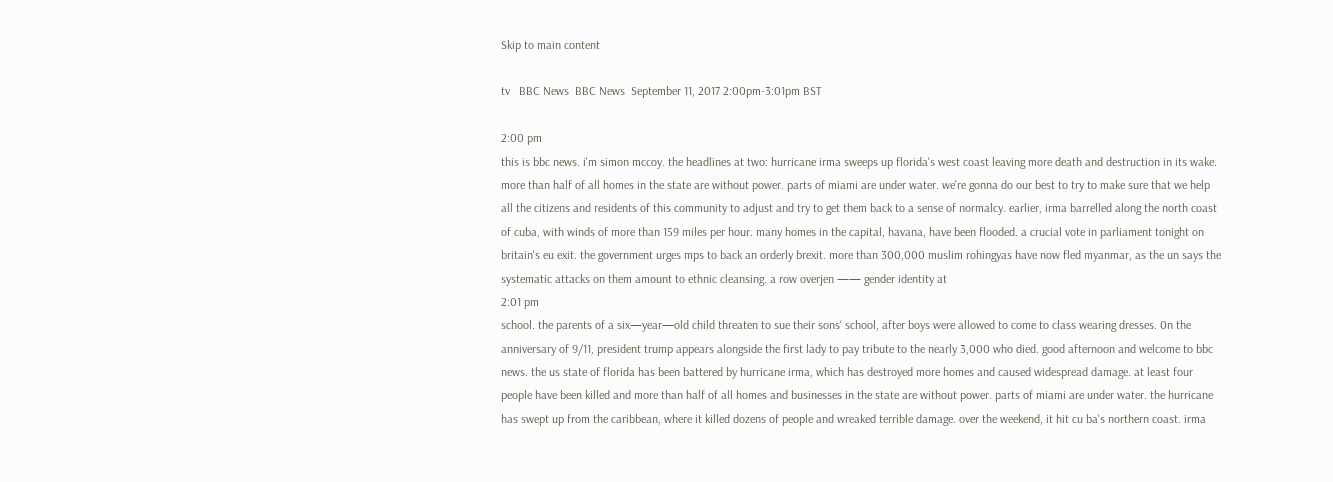Skip to main content

tv   BBC News  BBC News  September 11, 2017 2:00pm-3:01pm BST

2:00 pm
this is bbc news. i'm simon mccoy. the headlines at two: hurricane irma sweeps up florida's west coast leaving more death and destruction in its wake. more than half of all homes in the state are without power. parts of miami are under water. we're gonna do our best to try to make sure that we help all the citizens and residents of this community to adjust and try to get them back to a sense of normalcy. earlier, irma barrelled along the north coast of cuba, with winds of more than 159 miles per hour. many homes in the capital, havana, have been flooded. a crucial vote in parliament tonight on britain's eu exit. the government urges mps to back an orderly brexit. more than 300,000 muslim rohingyas have now fled myanmar, as the un says the systematic attacks on them amount to ethnic cleansing. a row overjen —— gender identity at
2:01 pm
school. the parents of a six—year—old child threaten to sue their sons‘ school, after boys were allowed to come to class wearing dresses. 0n the anniversary of 9/11, president trump appears alongside the first lady to pay tribute to the nearly 3,000 who died. good afternoon and welcome to bbc news. the us state of florida has been battered by hurricane irma, which has destroyed more homes and caused widespread damage. at least four people have been killed and more than half of all homes and businesses in the state are without power. parts of miami are under water. the hurricane has swept up from the caribbean, where it killed dozens of people and wreaked terrible damage. over the weekend, it hit cu ba's northern coast. irma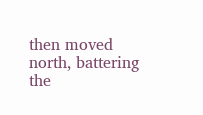then moved north, battering the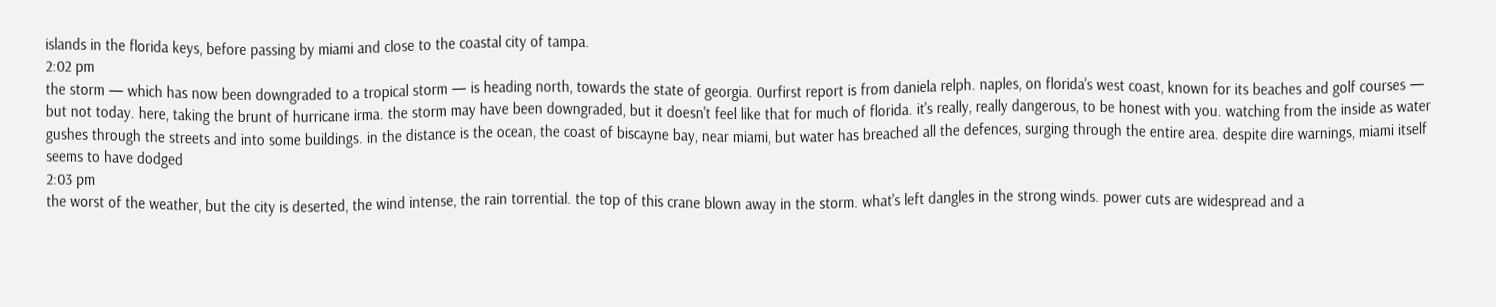islands in the florida keys, before passing by miami and close to the coastal city of tampa.
2:02 pm
the storm — which has now been downgraded to a tropical storm — is heading north, towards the state of georgia. 0urfirst report is from daniela relph. naples, on florida's west coast, known for its beaches and golf courses — but not today. here, taking the brunt of hurricane irma. the storm may have been downgraded, but it doesn't feel like that for much of florida. it's really, really dangerous, to be honest with you. watching from the inside as water gushes through the streets and into some buildings. in the distance is the ocean, the coast of biscayne bay, near miami, but water has breached all the defences, surging through the entire area. despite dire warnings, miami itself seems to have dodged
2:03 pm
the worst of the weather, but the city is deserted, the wind intense, the rain torrential. the top of this crane blown away in the storm. what's left dangles in the strong winds. power cuts are widespread and a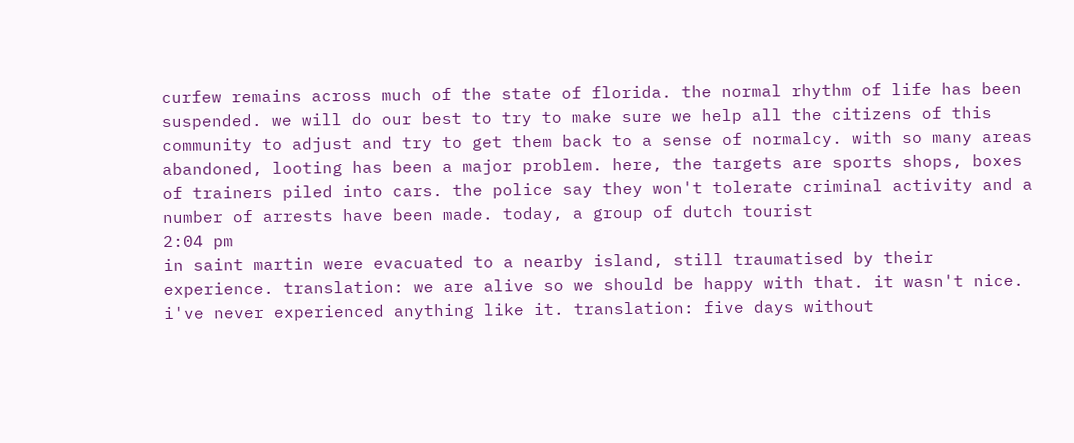curfew remains across much of the state of florida. the normal rhythm of life has been suspended. we will do our best to try to make sure we help all the citizens of this community to adjust and try to get them back to a sense of normalcy. with so many areas abandoned, looting has been a major problem. here, the targets are sports shops, boxes of trainers piled into cars. the police say they won't tolerate criminal activity and a number of arrests have been made. today, a group of dutch tourist
2:04 pm
in saint martin were evacuated to a nearby island, still traumatised by their experience. translation: we are alive so we should be happy with that. it wasn't nice. i've never experienced anything like it. translation: five days without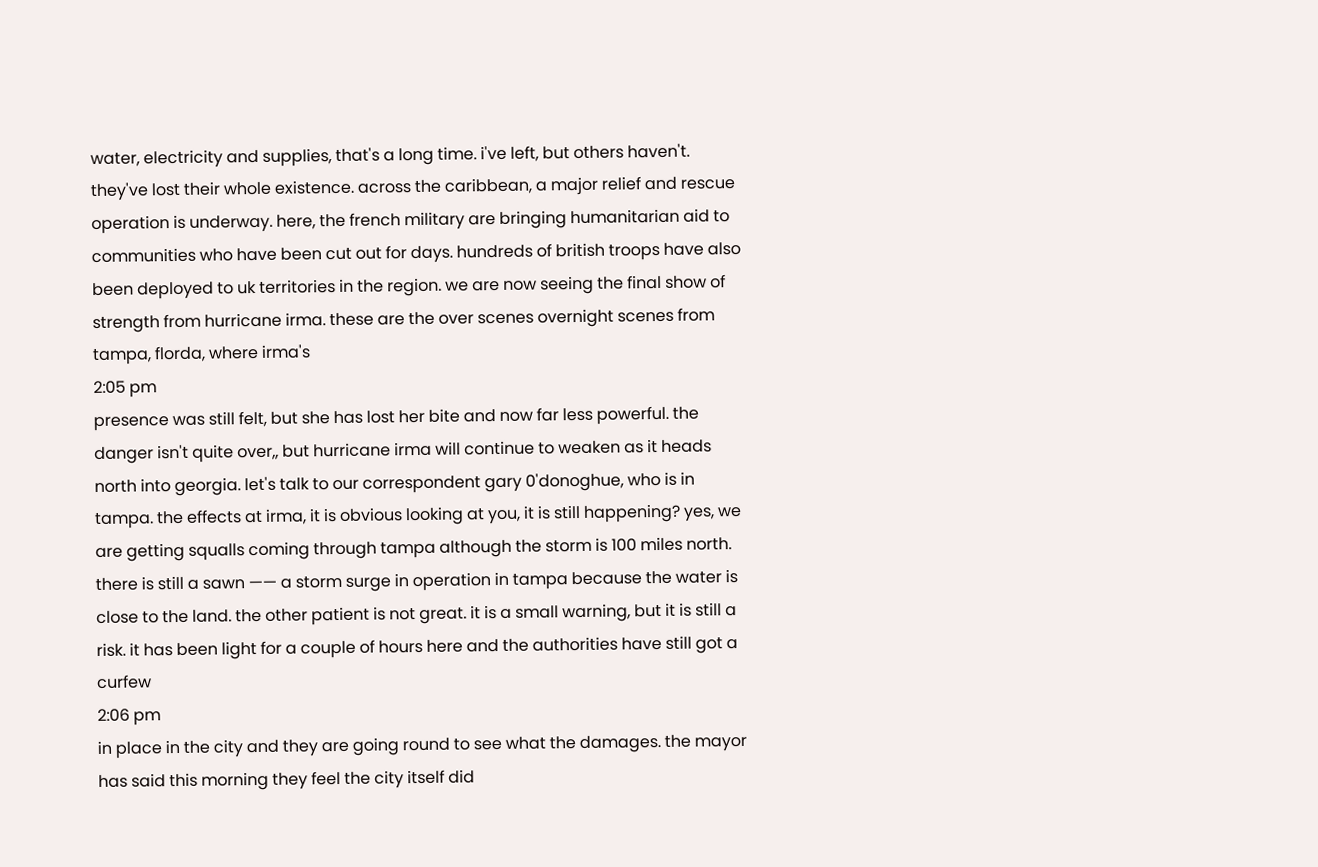water, electricity and supplies, that's a long time. i've left, but others haven't. they've lost their whole existence. across the caribbean, a major relief and rescue operation is underway. here, the french military are bringing humanitarian aid to communities who have been cut out for days. hundreds of british troops have also been deployed to uk territories in the region. we are now seeing the final show of strength from hurricane irma. these are the over scenes overnight scenes from tampa, florda, where irma's
2:05 pm
presence was still felt, but she has lost her bite and now far less powerful. the danger isn't quite over,, but hurricane irma will continue to weaken as it heads north into georgia. let's talk to our correspondent gary 0'donoghue, who is in tampa. the effects at irma, it is obvious looking at you, it is still happening? yes, we are getting squalls coming through tampa although the storm is 100 miles north. there is still a sawn —— a storm surge in operation in tampa because the water is close to the land. the other patient is not great. it is a small warning, but it is still a risk. it has been light for a couple of hours here and the authorities have still got a curfew
2:06 pm
in place in the city and they are going round to see what the damages. the mayor has said this morning they feel the city itself did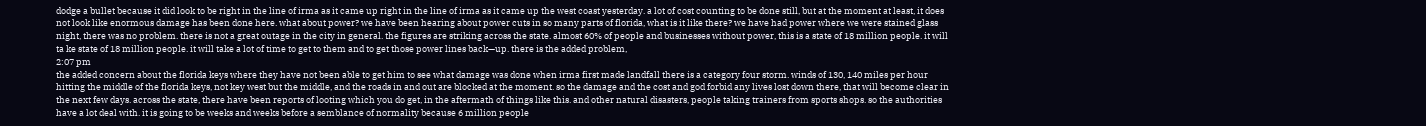dodge a bullet because it did look to be right in the line of irma as it came up right in the line of irma as it came up the west coast yesterday. a lot of cost counting to be done still, but at the moment at least, it does not look like enormous damage has been done here. what about power? we have been hearing about power cuts in so many parts of florida, what is it like there? we have had power where we were stained glass night, there was no problem. there is not a great outage in the city in general. the figures are striking across the state. almost 60% of people and businesses without power, this is a state of 18 million people. it will ta ke state of 18 million people. it will take a lot of time to get to them and to get those power lines back—up. there is the added problem,
2:07 pm
the added concern about the florida keys where they have not been able to get him to see what damage was done when irma first made landfall there is a category four storm. winds of 130, 140 miles per hour hitting the middle of the florida keys, not key west but the middle, and the roads in and out are blocked at the moment. so the damage and the cost and god forbid any lives lost down there, that will become clear in the next few days. across the state, there have been reports of looting which you do get, in the aftermath of things like this. and other natural disasters, people taking trainers from sports shops. so the authorities have a lot deal with. it is going to be weeks and weeks before a semblance of normality because 6 million people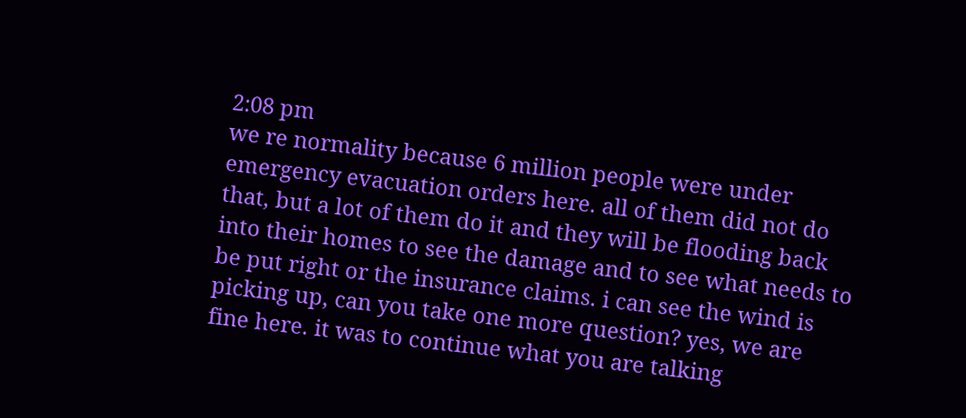2:08 pm
we re normality because 6 million people were under emergency evacuation orders here. all of them did not do that, but a lot of them do it and they will be flooding back into their homes to see the damage and to see what needs to be put right or the insurance claims. i can see the wind is picking up, can you take one more question? yes, we are fine here. it was to continue what you are talking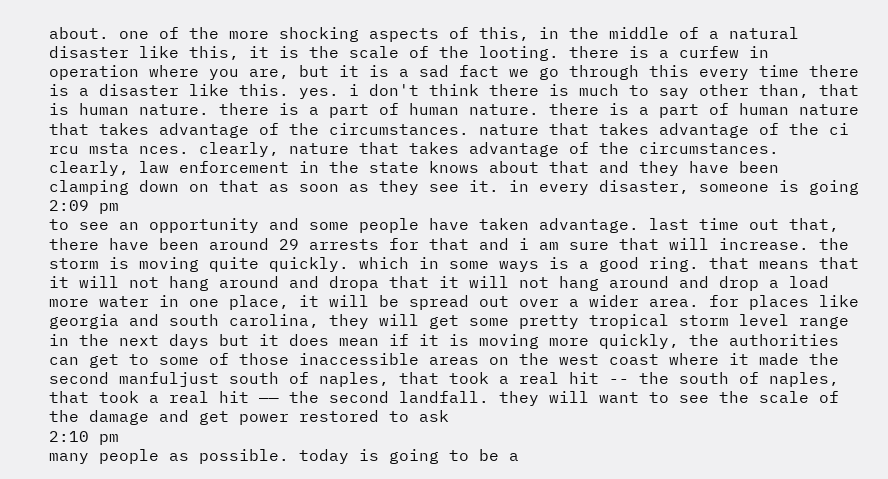about. one of the more shocking aspects of this, in the middle of a natural disaster like this, it is the scale of the looting. there is a curfew in operation where you are, but it is a sad fact we go through this every time there is a disaster like this. yes. i don't think there is much to say other than, that is human nature. there is a part of human nature. there is a part of human nature that takes advantage of the circumstances. nature that takes advantage of the ci rcu msta nces. clearly, nature that takes advantage of the circumstances. clearly, law enforcement in the state knows about that and they have been clamping down on that as soon as they see it. in every disaster, someone is going
2:09 pm
to see an opportunity and some people have taken advantage. last time out that, there have been around 29 arrests for that and i am sure that will increase. the storm is moving quite quickly. which in some ways is a good ring. that means that it will not hang around and dropa that it will not hang around and drop a load more water in one place, it will be spread out over a wider area. for places like georgia and south carolina, they will get some pretty tropical storm level range in the next days but it does mean if it is moving more quickly, the authorities can get to some of those inaccessible areas on the west coast where it made the second manfuljust south of naples, that took a real hit -- the south of naples, that took a real hit —— the second landfall. they will want to see the scale of the damage and get power restored to ask
2:10 pm
many people as possible. today is going to be a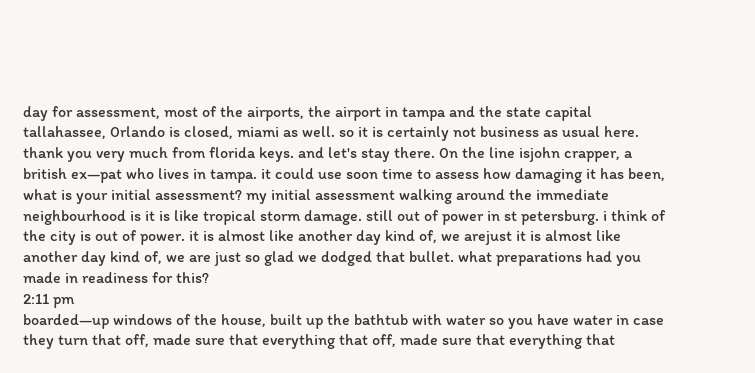day for assessment, most of the airports, the airport in tampa and the state capital tallahassee, 0rlando is closed, miami as well. so it is certainly not business as usual here. thank you very much from florida keys. and let's stay there. 0n the line isjohn crapper, a british ex—pat who lives in tampa. it could use soon time to assess how damaging it has been, what is your initial assessment? my initial assessment walking around the immediate neighbourhood is it is like tropical storm damage. still out of power in st petersburg. i think of the city is out of power. it is almost like another day kind of, we arejust it is almost like another day kind of, we are just so glad we dodged that bullet. what preparations had you made in readiness for this?
2:11 pm
boarded—up windows of the house, built up the bathtub with water so you have water in case they turn that off, made sure that everything that off, made sure that everything that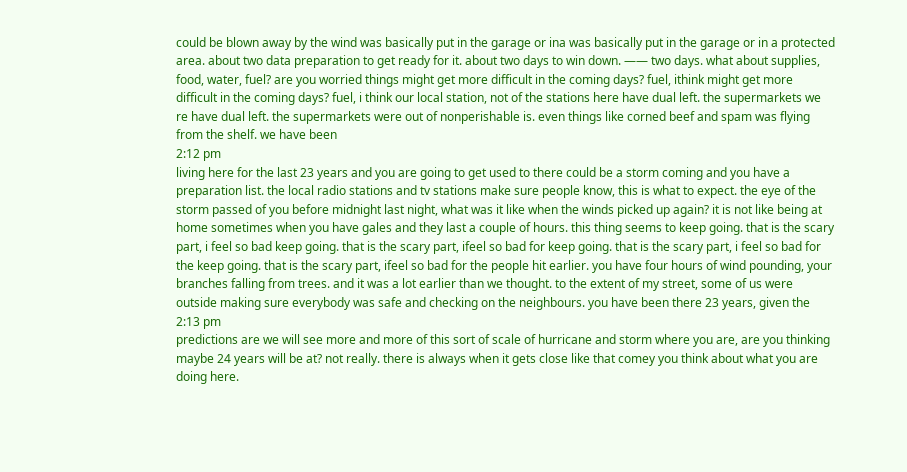could be blown away by the wind was basically put in the garage or ina was basically put in the garage or in a protected area. about two data preparation to get ready for it. about two days to win down. —— two days. what about supplies, food, water, fuel? are you worried things might get more difficult in the coming days? fuel, ithink might get more difficult in the coming days? fuel, i think our local station, not of the stations here have dual left. the supermarkets we re have dual left. the supermarkets were out of nonperishable is. even things like corned beef and spam was flying from the shelf. we have been
2:12 pm
living here for the last 23 years and you are going to get used to there could be a storm coming and you have a preparation list. the local radio stations and tv stations make sure people know, this is what to expect. the eye of the storm passed of you before midnight last night, what was it like when the winds picked up again? it is not like being at home sometimes when you have gales and they last a couple of hours. this thing seems to keep going. that is the scary part, i feel so bad keep going. that is the scary part, ifeel so bad for keep going. that is the scary part, i feel so bad for the keep going. that is the scary part, ifeel so bad for the people hit earlier. you have four hours of wind pounding, your branches falling from trees. and it was a lot earlier than we thought. to the extent of my street, some of us were outside making sure everybody was safe and checking on the neighbours. you have been there 23 years, given the
2:13 pm
predictions are we will see more and more of this sort of scale of hurricane and storm where you are, are you thinking maybe 24 years will be at? not really. there is always when it gets close like that comey you think about what you are doing here.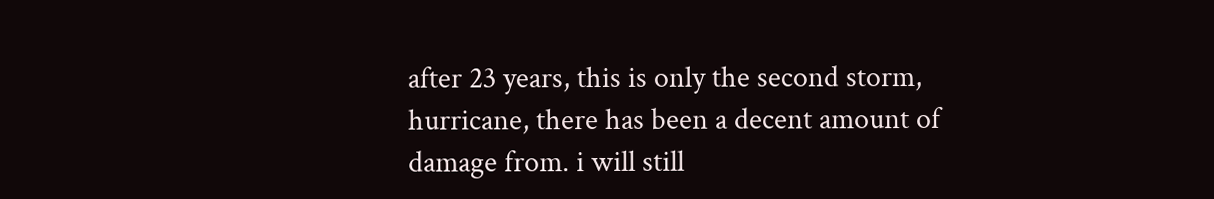after 23 years, this is only the second storm, hurricane, there has been a decent amount of damage from. i will still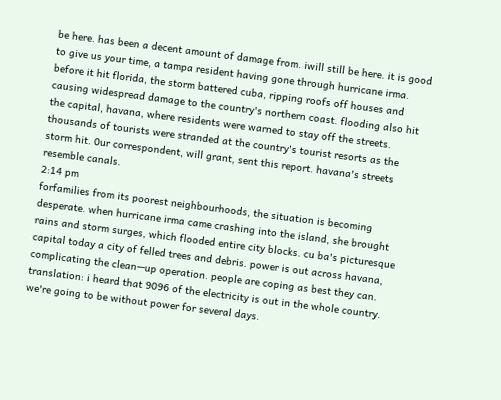be here. has been a decent amount of damage from. iwill still be here. it is good to give us your time, a tampa resident having gone through hurricane irma. before it hit florida, the storm battered cuba, ripping roofs off houses and causing widespread damage to the country's northern coast. flooding also hit the capital, havana, where residents were warned to stay off the streets. thousands of tourists were stranded at the country's tourist resorts as the storm hit. 0ur correspondent, will grant, sent this report. havana's streets resemble canals.
2:14 pm
forfamilies from its poorest neighbourhoods, the situation is becoming desperate. when hurricane irma came crashing into the island, she brought rains and storm surges, which flooded entire city blocks. cu ba's picturesque capital today a city of felled trees and debris. power is out across havana, complicating the clean—up operation. people are coping as best they can. translation: i heard that 9096 of the electricity is out in the whole country. we're going to be without power for several days.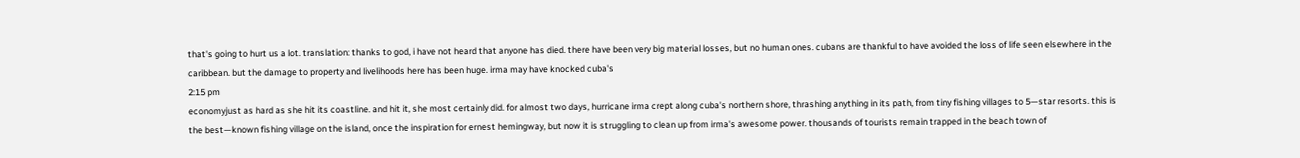that's going to hurt us a lot. translation: thanks to god, i have not heard that anyone has died. there have been very big material losses, but no human ones. cubans are thankful to have avoided the loss of life seen elsewhere in the caribbean. but the damage to property and livelihoods here has been huge. irma may have knocked cuba's
2:15 pm
economyjust as hard as she hit its coastline. and hit it, she most certainly did. for almost two days, hurricane irma crept along cuba's northern shore, thrashing anything in its path, from tiny fishing villages to 5—star resorts. this is the best—known fishing village on the island, once the inspiration for ernest hemingway, but now it is struggling to clean up from irma's awesome power. thousands of tourists remain trapped in the beach town of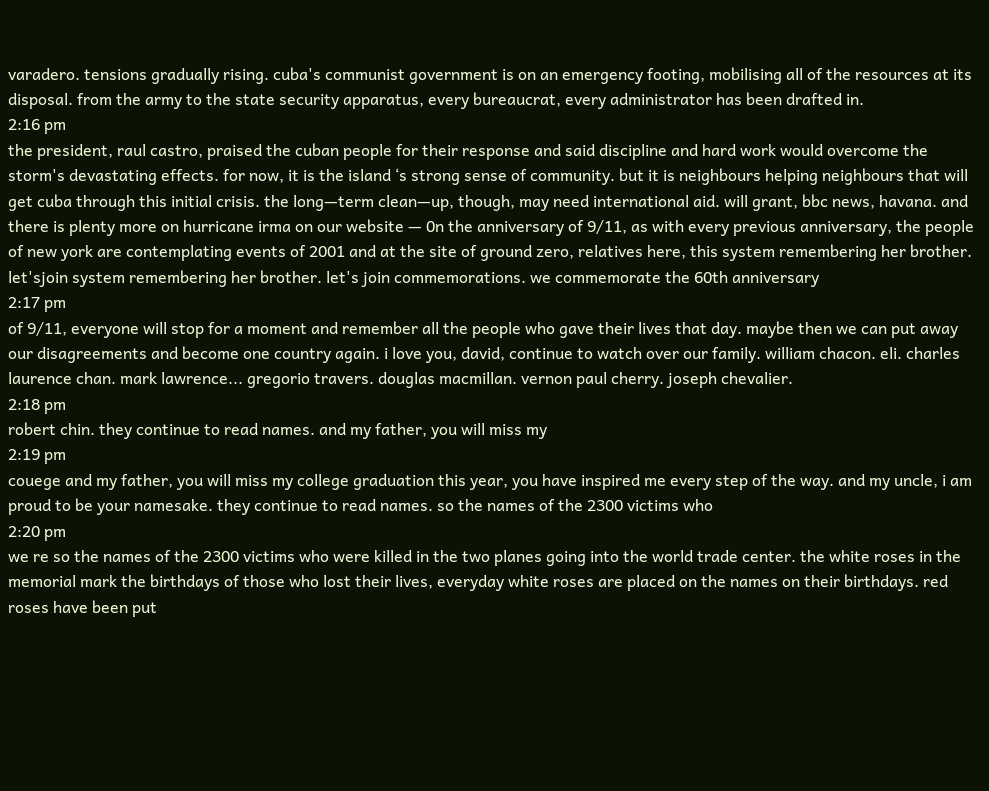varadero. tensions gradually rising. cuba's communist government is on an emergency footing, mobilising all of the resources at its disposal. from the army to the state security apparatus, every bureaucrat, every administrator has been drafted in.
2:16 pm
the president, raul castro, praised the cuban people for their response and said discipline and hard work would overcome the storm's devastating effects. for now, it is the island ‘s strong sense of community. but it is neighbours helping neighbours that will get cuba through this initial crisis. the long—term clean—up, though, may need international aid. will grant, bbc news, havana. and there is plenty more on hurricane irma on our website — 0n the anniversary of 9/11, as with every previous anniversary, the people of new york are contemplating events of 2001 and at the site of ground zero, relatives here, this system remembering her brother. let'sjoin system remembering her brother. let's join commemorations. we commemorate the 60th anniversary
2:17 pm
of 9/11, everyone will stop for a moment and remember all the people who gave their lives that day. maybe then we can put away our disagreements and become one country again. i love you, david, continue to watch over our family. william chacon. eli. charles laurence chan. mark lawrence... gregorio travers. douglas macmillan. vernon paul cherry. joseph chevalier.
2:18 pm
robert chin. they continue to read names. and my father, you will miss my
2:19 pm
couege and my father, you will miss my college graduation this year, you have inspired me every step of the way. and my uncle, i am proud to be your namesake. they continue to read names. so the names of the 2300 victims who
2:20 pm
we re so the names of the 2300 victims who were killed in the two planes going into the world trade center. the white roses in the memorial mark the birthdays of those who lost their lives, everyday white roses are placed on the names on their birthdays. red roses have been put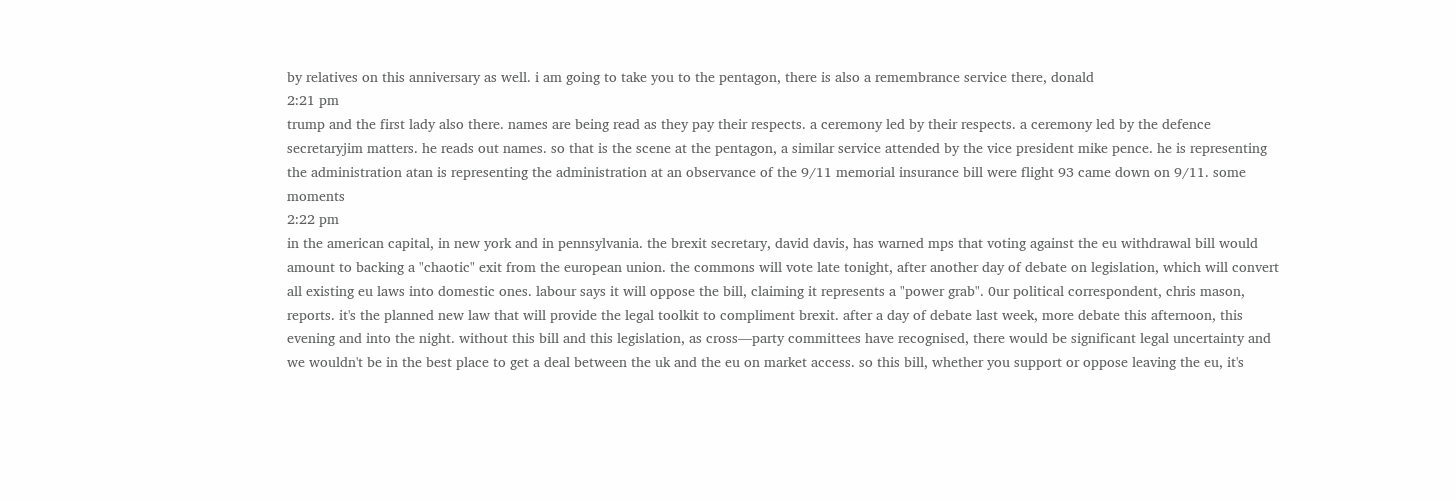by relatives on this anniversary as well. i am going to take you to the pentagon, there is also a remembrance service there, donald
2:21 pm
trump and the first lady also there. names are being read as they pay their respects. a ceremony led by their respects. a ceremony led by the defence secretaryjim matters. he reads out names. so that is the scene at the pentagon, a similar service attended by the vice president mike pence. he is representing the administration atan is representing the administration at an observance of the 9/11 memorial insurance bill were flight 93 came down on 9/11. some moments
2:22 pm
in the american capital, in new york and in pennsylvania. the brexit secretary, david davis, has warned mps that voting against the eu withdrawal bill would amount to backing a "chaotic" exit from the european union. the commons will vote late tonight, after another day of debate on legislation, which will convert all existing eu laws into domestic ones. labour says it will oppose the bill, claiming it represents a "power grab". 0ur political correspondent, chris mason, reports. it's the planned new law that will provide the legal toolkit to compliment brexit. after a day of debate last week, more debate this afternoon, this evening and into the night. without this bill and this legislation, as cross—party committees have recognised, there would be significant legal uncertainty and we wouldn't be in the best place to get a deal between the uk and the eu on market access. so this bill, whether you support or oppose leaving the eu, it's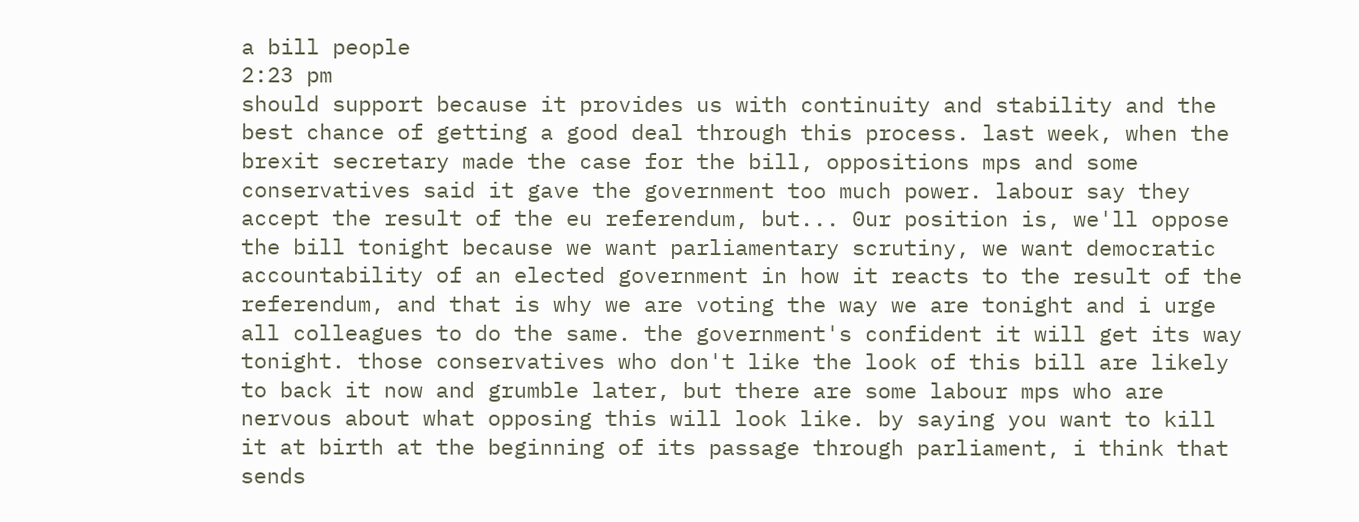a bill people
2:23 pm
should support because it provides us with continuity and stability and the best chance of getting a good deal through this process. last week, when the brexit secretary made the case for the bill, oppositions mps and some conservatives said it gave the government too much power. labour say they accept the result of the eu referendum, but... 0ur position is, we'll oppose the bill tonight because we want parliamentary scrutiny, we want democratic accountability of an elected government in how it reacts to the result of the referendum, and that is why we are voting the way we are tonight and i urge all colleagues to do the same. the government's confident it will get its way tonight. those conservatives who don't like the look of this bill are likely to back it now and grumble later, but there are some labour mps who are nervous about what opposing this will look like. by saying you want to kill it at birth at the beginning of its passage through parliament, i think that sends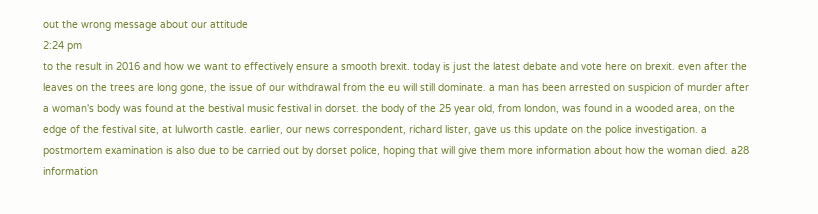out the wrong message about our attitude
2:24 pm
to the result in 2016 and how we want to effectively ensure a smooth brexit. today is just the latest debate and vote here on brexit. even after the leaves on the trees are long gone, the issue of our withdrawal from the eu will still dominate. a man has been arrested on suspicion of murder after a woman's body was found at the bestival music festival in dorset. the body of the 25 year old, from london, was found in a wooded area, on the edge of the festival site, at lulworth castle. earlier, our news correspondent, richard lister, gave us this update on the police investigation. a postmortem examination is also due to be carried out by dorset police, hoping that will give them more information about how the woman died. a28 information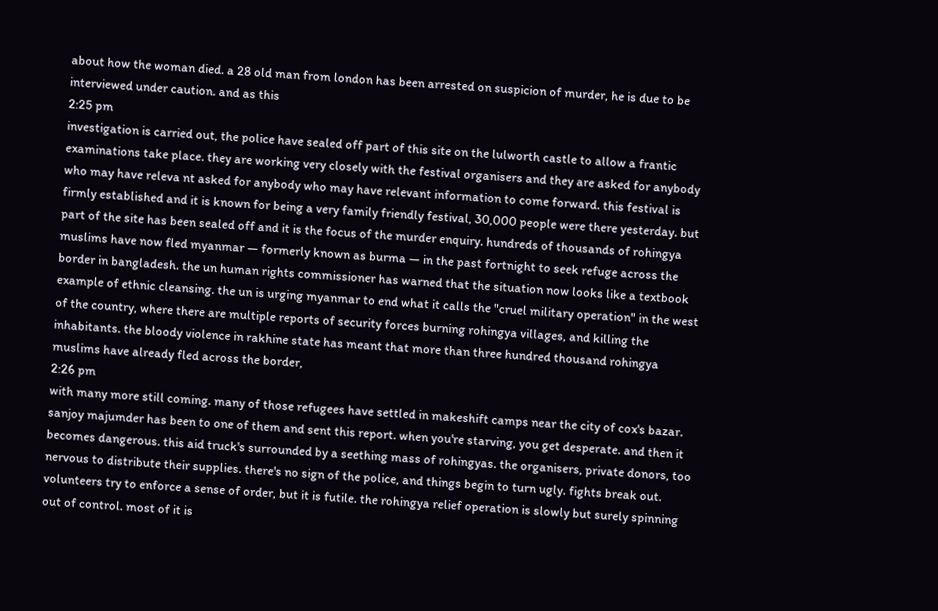about how the woman died. a 28 old man from london has been arrested on suspicion of murder, he is due to be interviewed under caution. and as this
2:25 pm
investigation is carried out, the police have sealed off part of this site on the lulworth castle to allow a frantic examinations take place. they are working very closely with the festival organisers and they are asked for anybody who may have releva nt asked for anybody who may have relevant information to come forward. this festival is firmly established and it is known for being a very family friendly festival, 30,000 people were there yesterday. but part of the site has been sealed off and it is the focus of the murder enquiry. hundreds of thousands of rohingya muslims have now fled myanmar — formerly known as burma — in the past fortnight to seek refuge across the border in bangladesh. the un human rights commissioner has warned that the situation now looks like a textbook example of ethnic cleansing. the un is urging myanmar to end what it calls the "cruel military operation" in the west of the country, where there are multiple reports of security forces burning rohingya villages, and killing the inhabitants. the bloody violence in rakhine state has meant that more than three hundred thousand rohingya muslims have already fled across the border,
2:26 pm
with many more still coming. many of those refugees have settled in makeshift camps near the city of cox's bazar. sanjoy majumder has been to one of them and sent this report. when you're starving, you get desperate. and then it becomes dangerous. this aid truck's surrounded by a seething mass of rohingyas. the organisers, private donors, too nervous to distribute their supplies. there's no sign of the police, and things begin to turn ugly. fights break out. volunteers try to enforce a sense of order, but it is futile. the rohingya relief operation is slowly but surely spinning out of control. most of it is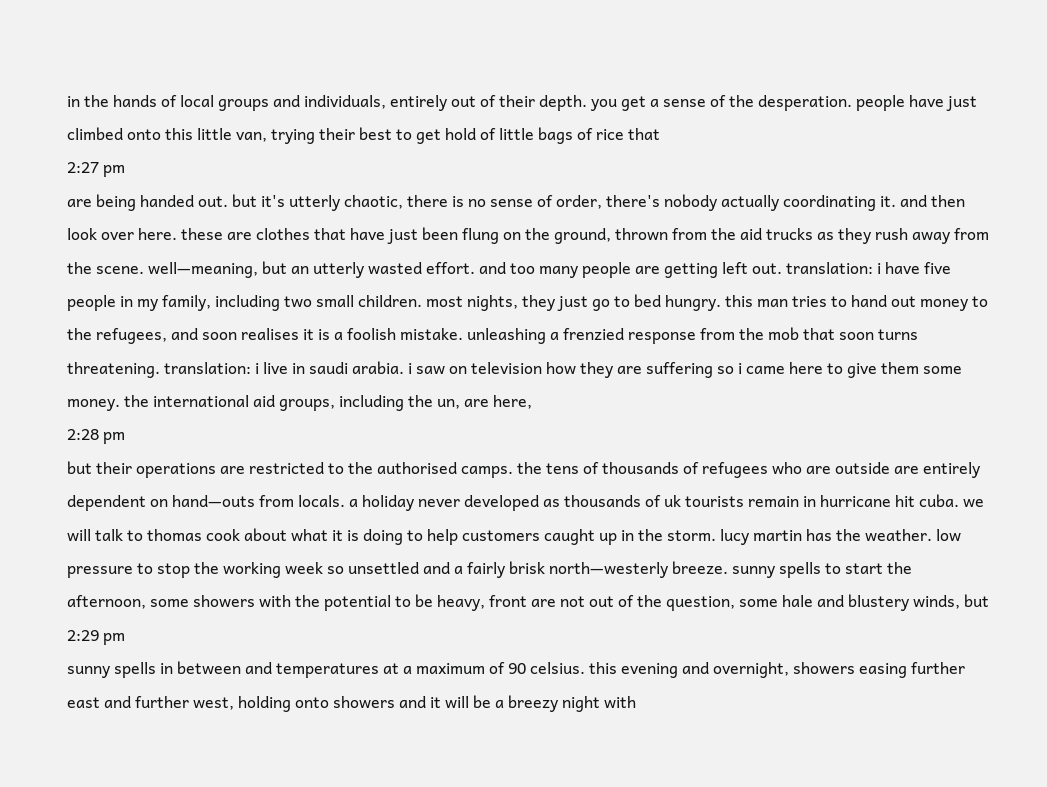in the hands of local groups and individuals, entirely out of their depth. you get a sense of the desperation. people have just climbed onto this little van, trying their best to get hold of little bags of rice that
2:27 pm
are being handed out. but it's utterly chaotic, there is no sense of order, there's nobody actually coordinating it. and then look over here. these are clothes that have just been flung on the ground, thrown from the aid trucks as they rush away from the scene. well—meaning, but an utterly wasted effort. and too many people are getting left out. translation: i have five people in my family, including two small children. most nights, they just go to bed hungry. this man tries to hand out money to the refugees, and soon realises it is a foolish mistake. unleashing a frenzied response from the mob that soon turns threatening. translation: i live in saudi arabia. i saw on television how they are suffering so i came here to give them some money. the international aid groups, including the un, are here,
2:28 pm
but their operations are restricted to the authorised camps. the tens of thousands of refugees who are outside are entirely dependent on hand—outs from locals. a holiday never developed as thousands of uk tourists remain in hurricane hit cuba. we will talk to thomas cook about what it is doing to help customers caught up in the storm. lucy martin has the weather. low pressure to stop the working week so unsettled and a fairly brisk north—westerly breeze. sunny spells to start the afternoon, some showers with the potential to be heavy, front are not out of the question, some hale and blustery winds, but
2:29 pm
sunny spells in between and temperatures at a maximum of 90 celsius. this evening and overnight, showers easing further east and further west, holding onto showers and it will be a breezy night with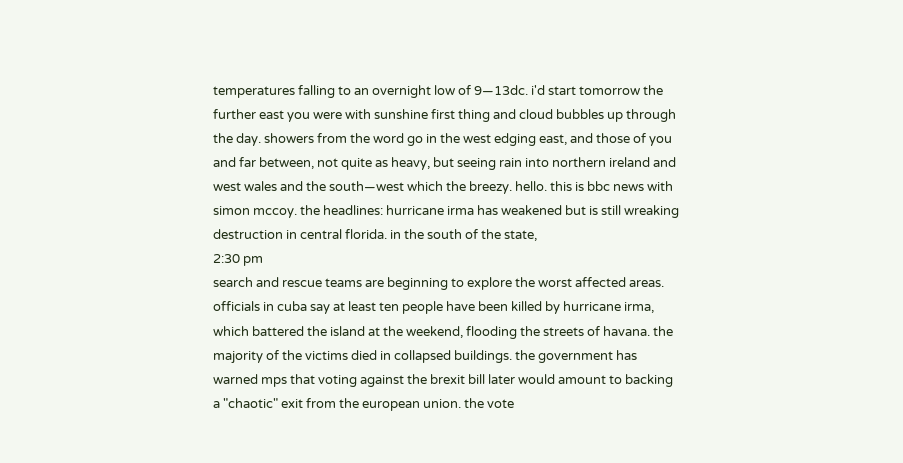temperatures falling to an overnight low of 9—13dc. i'd start tomorrow the further east you were with sunshine first thing and cloud bubbles up through the day. showers from the word go in the west edging east, and those of you and far between, not quite as heavy, but seeing rain into northern ireland and west wales and the south—west which the breezy. hello. this is bbc news with simon mccoy. the headlines: hurricane irma has weakened but is still wreaking destruction in central florida. in the south of the state,
2:30 pm
search and rescue teams are beginning to explore the worst affected areas. officials in cuba say at least ten people have been killed by hurricane irma, which battered the island at the weekend, flooding the streets of havana. the majority of the victims died in collapsed buildings. the government has warned mps that voting against the brexit bill later would amount to backing a "chaotic" exit from the european union. the vote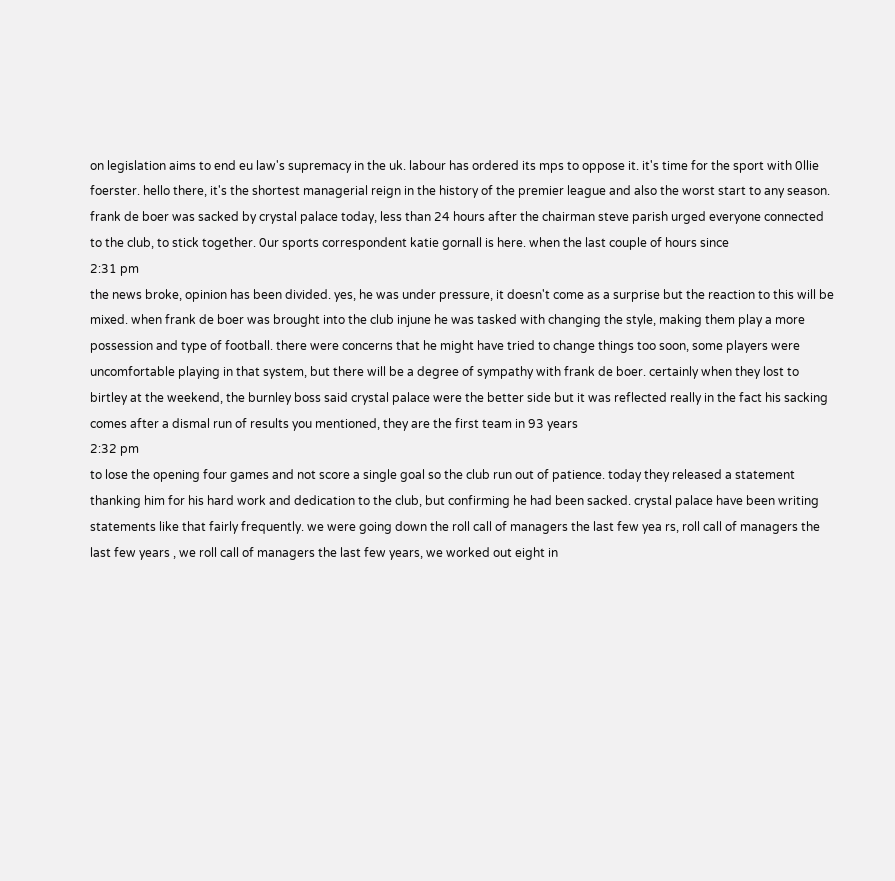on legislation aims to end eu law's supremacy in the uk. labour has ordered its mps to oppose it. it's time for the sport with 0llie foerster. hello there, it's the shortest managerial reign in the history of the premier league and also the worst start to any season. frank de boer was sacked by crystal palace today, less than 24 hours after the chairman steve parish urged everyone connected to the club, to stick together. 0ur sports correspondent katie gornall is here. when the last couple of hours since
2:31 pm
the news broke, opinion has been divided. yes, he was under pressure, it doesn't come as a surprise but the reaction to this will be mixed. when frank de boer was brought into the club injune he was tasked with changing the style, making them play a more possession and type of football. there were concerns that he might have tried to change things too soon, some players were uncomfortable playing in that system, but there will be a degree of sympathy with frank de boer. certainly when they lost to birtley at the weekend, the burnley boss said crystal palace were the better side but it was reflected really in the fact his sacking comes after a dismal run of results you mentioned, they are the first team in 93 years
2:32 pm
to lose the opening four games and not score a single goal so the club run out of patience. today they released a statement thanking him for his hard work and dedication to the club, but confirming he had been sacked. crystal palace have been writing statements like that fairly frequently. we were going down the roll call of managers the last few yea rs, roll call of managers the last few years , we roll call of managers the last few years, we worked out eight in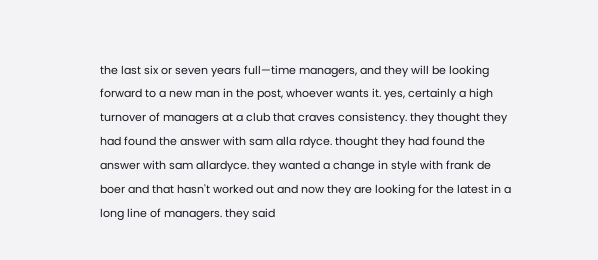the last six or seven years full—time managers, and they will be looking forward to a new man in the post, whoever wants it. yes, certainly a high turnover of managers at a club that craves consistency. they thought they had found the answer with sam alla rdyce. thought they had found the answer with sam allardyce. they wanted a change in style with frank de boer and that hasn't worked out and now they are looking for the latest in a long line of managers. they said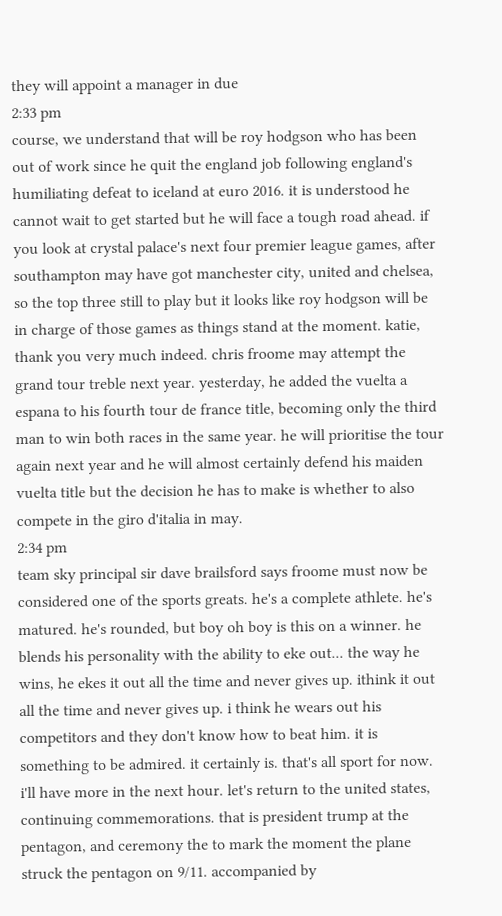they will appoint a manager in due
2:33 pm
course, we understand that will be roy hodgson who has been out of work since he quit the england job following england's humiliating defeat to iceland at euro 2016. it is understood he cannot wait to get started but he will face a tough road ahead. if you look at crystal palace's next four premier league games, after southampton may have got manchester city, united and chelsea, so the top three still to play but it looks like roy hodgson will be in charge of those games as things stand at the moment. katie, thank you very much indeed. chris froome may attempt the grand tour treble next year. yesterday, he added the vuelta a espana to his fourth tour de france title, becoming only the third man to win both races in the same year. he will prioritise the tour again next year and he will almost certainly defend his maiden vuelta title but the decision he has to make is whether to also compete in the giro d'italia in may.
2:34 pm
team sky principal sir dave brailsford says froome must now be considered one of the sports greats. he's a complete athlete. he's matured. he's rounded, but boy oh boy is this on a winner. he blends his personality with the ability to eke out... the way he wins, he ekes it out all the time and never gives up. ithink it out all the time and never gives up. i think he wears out his competitors and they don't know how to beat him. it is something to be admired. it certainly is. that's all sport for now. i'll have more in the next hour. let's return to the united states, continuing commemorations. that is president trump at the pentagon, and ceremony the to mark the moment the plane struck the pentagon on 9/11. accompanied by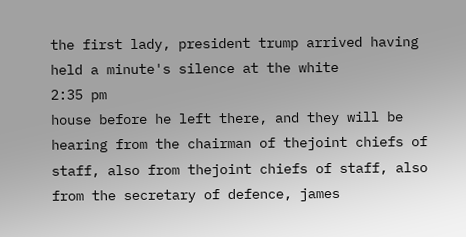the first lady, president trump arrived having held a minute's silence at the white
2:35 pm
house before he left there, and they will be hearing from the chairman of thejoint chiefs of staff, also from thejoint chiefs of staff, also from the secretary of defence, james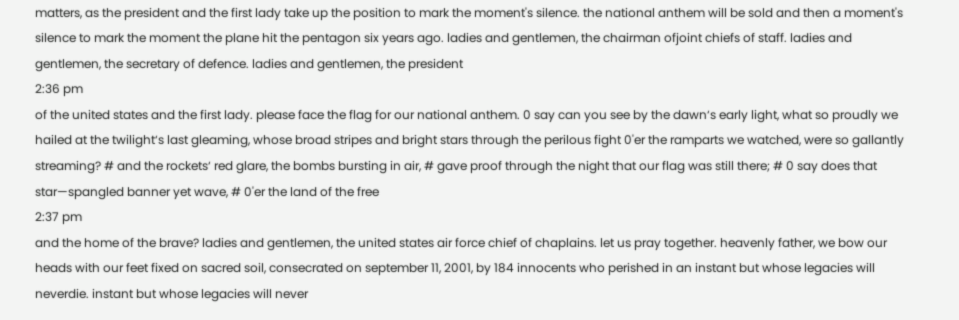matters, as the president and the first lady take up the position to mark the moment's silence. the national anthem will be sold and then a moment's silence to mark the moment the plane hit the pentagon six years ago. ladies and gentlemen, the chairman ofjoint chiefs of staff. ladies and gentlemen, the secretary of defence. ladies and gentlemen, the president
2:36 pm
of the united states and the first lady. please face the flag for our national anthem. 0 say can you see by the dawn‘s early light, what so proudly we hailed at the twilight‘s last gleaming, whose broad stripes and bright stars through the perilous fight 0'er the ramparts we watched, were so gallantly streaming? # and the rockets‘ red glare, the bombs bursting in air, # gave proof through the night that our flag was still there; # 0 say does that star—spangled banner yet wave, # 0'er the land of the free
2:37 pm
and the home of the brave? ladies and gentlemen, the united states air force chief of chaplains. let us pray together. heavenly father, we bow our heads with our feet fixed on sacred soil, consecrated on september 11, 2001, by 184 innocents who perished in an instant but whose legacies will neverdie. instant but whose legacies will never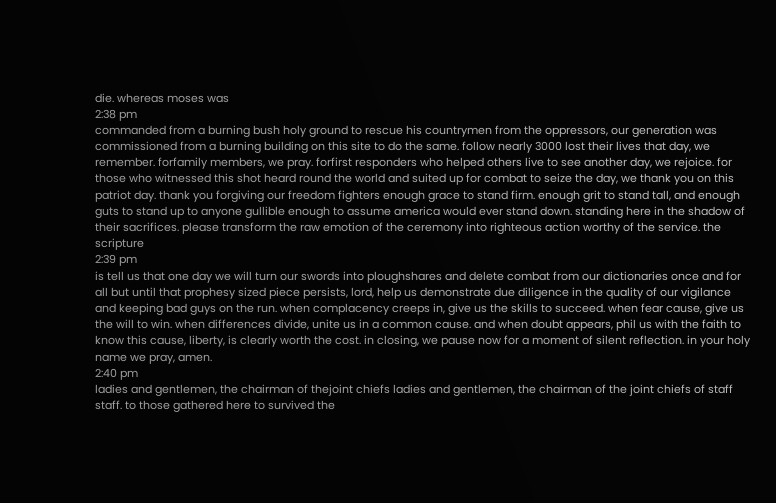die. whereas moses was
2:38 pm
commanded from a burning bush holy ground to rescue his countrymen from the oppressors, our generation was commissioned from a burning building on this site to do the same. follow nearly 3000 lost their lives that day, we remember. forfamily members, we pray. forfirst responders who helped others live to see another day, we rejoice. for those who witnessed this shot heard round the world and suited up for combat to seize the day, we thank you on this patriot day. thank you forgiving our freedom fighters enough grace to stand firm. enough grit to stand tall, and enough guts to stand up to anyone gullible enough to assume america would ever stand down. standing here in the shadow of their sacrifices. please transform the raw emotion of the ceremony into righteous action worthy of the service. the scripture
2:39 pm
is tell us that one day we will turn our swords into ploughshares and delete combat from our dictionaries once and for all but until that prophesy sized piece persists, lord, help us demonstrate due diligence in the quality of our vigilance and keeping bad guys on the run. when complacency creeps in, give us the skills to succeed. when fear cause, give us the will to win. when differences divide, unite us in a common cause. and when doubt appears, phil us with the faith to know this cause, liberty, is clearly worth the cost. in closing, we pause now for a moment of silent reflection. in your holy name we pray, amen.
2:40 pm
ladies and gentlemen, the chairman of thejoint chiefs ladies and gentlemen, the chairman of the joint chiefs of staff staff. to those gathered here to survived the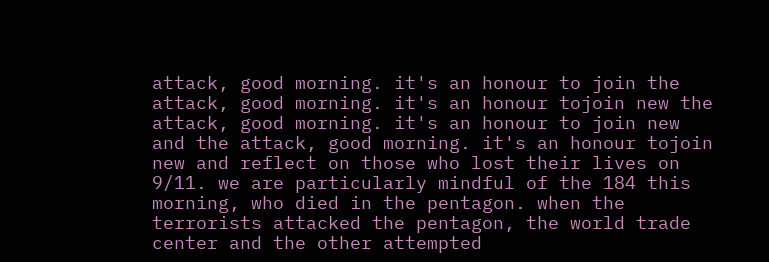attack, good morning. it's an honour to join the attack, good morning. it's an honour tojoin new the attack, good morning. it's an honour to join new and the attack, good morning. it's an honour tojoin new and reflect on those who lost their lives on 9/11. we are particularly mindful of the 184 this morning, who died in the pentagon. when the terrorists attacked the pentagon, the world trade center and the other attempted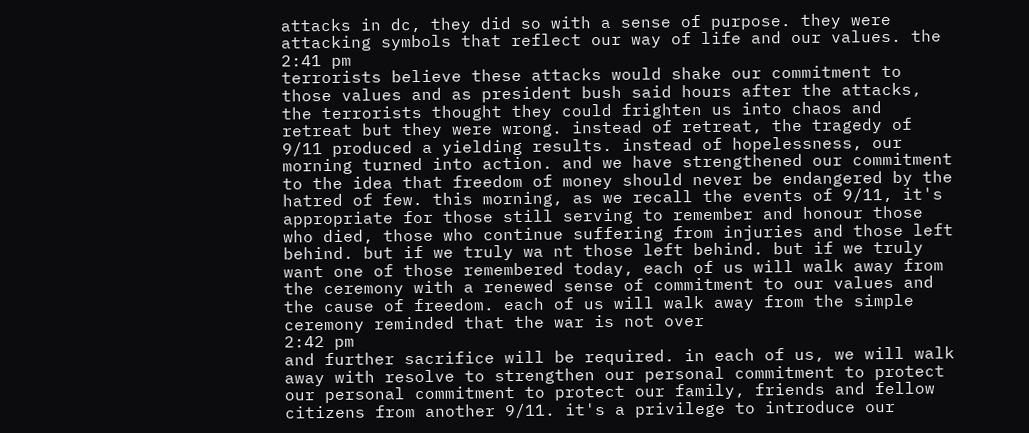attacks in dc, they did so with a sense of purpose. they were attacking symbols that reflect our way of life and our values. the
2:41 pm
terrorists believe these attacks would shake our commitment to those values and as president bush said hours after the attacks, the terrorists thought they could frighten us into chaos and retreat but they were wrong. instead of retreat, the tragedy of 9/11 produced a yielding results. instead of hopelessness, our morning turned into action. and we have strengthened our commitment to the idea that freedom of money should never be endangered by the hatred of few. this morning, as we recall the events of 9/11, it's appropriate for those still serving to remember and honour those who died, those who continue suffering from injuries and those left behind. but if we truly wa nt those left behind. but if we truly want one of those remembered today, each of us will walk away from the ceremony with a renewed sense of commitment to our values and the cause of freedom. each of us will walk away from the simple ceremony reminded that the war is not over
2:42 pm
and further sacrifice will be required. in each of us, we will walk away with resolve to strengthen our personal commitment to protect our personal commitment to protect our family, friends and fellow citizens from another 9/11. it's a privilege to introduce our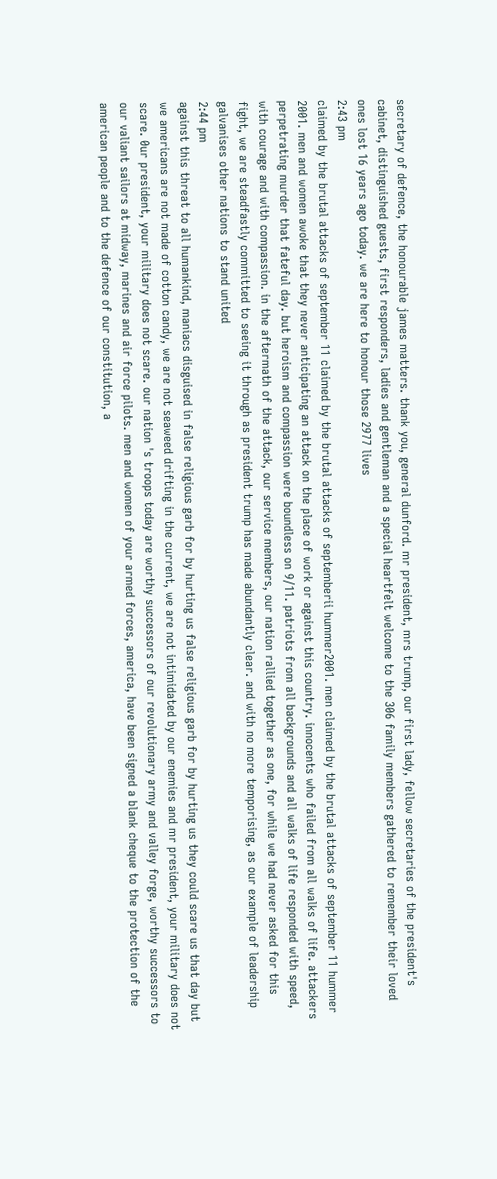secretary of defence, the honourable james matters. thank you, general dunford. mr president, mrs trump, our first lady, fellow secretaries of the president's cabinet, distinguished guests, first responders, ladies and gentleman and a special heartfelt welcome to the 306 family members gathered to remember their loved ones lost 16 years ago today. we are here to honour those 2977 lives
2:43 pm
claimed by the brutal attacks of september 11 claimed by the brutal attacks of septemberii hummer2001. men claimed by the brutal attacks of september 11 hummer 2001. men and women awoke that they never anticipating an attack on the place of work or against this country. innocents who failed from all walks of life. attackers perpetrating murder that fateful day. but heroism and compassion were boundless on 9/11. patriots from all backgrounds and all walks of life responded with speed, with courage and with compassion. in the aftermath of the attack, our service members, our nation rallied together as one, for while we had never asked for this fight, we are steadfastly committed to seeing it through as president trump has made abundantly clear. and with no more temporising, as our example of leadership galvanises other nations to stand united
2:44 pm
against this threat to all humankind, maniacs disguised in false religious garb for by hurting us false religious garb for by hurting us they could scare us that day but we americans are not made of cotton candy, we are not seaweed drifting in the current, we are not intimidated by our enemies and mr president, your military does not scare. 0ur president, your military does not scare. our nation 's troops today are worthy successors of our revolutionary army and valley forge, worthy successors to our valiant sailors at midway, marines and air force pilots. men and women of your armed forces, america, have been signed a blank cheque to the protection of the american people and to the defence of our constitution, a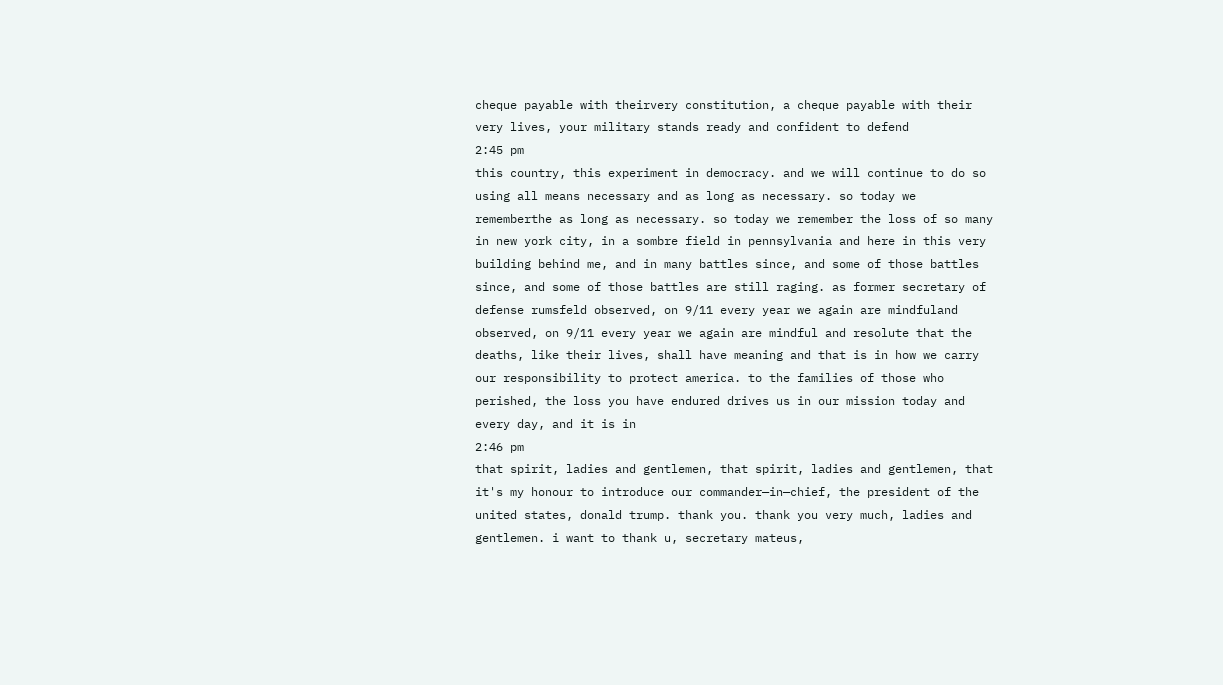cheque payable with theirvery constitution, a cheque payable with their very lives, your military stands ready and confident to defend
2:45 pm
this country, this experiment in democracy. and we will continue to do so using all means necessary and as long as necessary. so today we rememberthe as long as necessary. so today we remember the loss of so many in new york city, in a sombre field in pennsylvania and here in this very building behind me, and in many battles since, and some of those battles since, and some of those battles are still raging. as former secretary of defense rumsfeld observed, on 9/11 every year we again are mindfuland observed, on 9/11 every year we again are mindful and resolute that the deaths, like their lives, shall have meaning and that is in how we carry our responsibility to protect america. to the families of those who perished, the loss you have endured drives us in our mission today and every day, and it is in
2:46 pm
that spirit, ladies and gentlemen, that spirit, ladies and gentlemen, that it's my honour to introduce our commander—in—chief, the president of the united states, donald trump. thank you. thank you very much, ladies and gentlemen. i want to thank u, secretary mateus,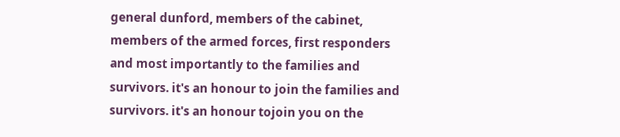general dunford, members of the cabinet, members of the armed forces, first responders and most importantly to the families and survivors. it's an honour to join the families and survivors. it's an honour tojoin you on the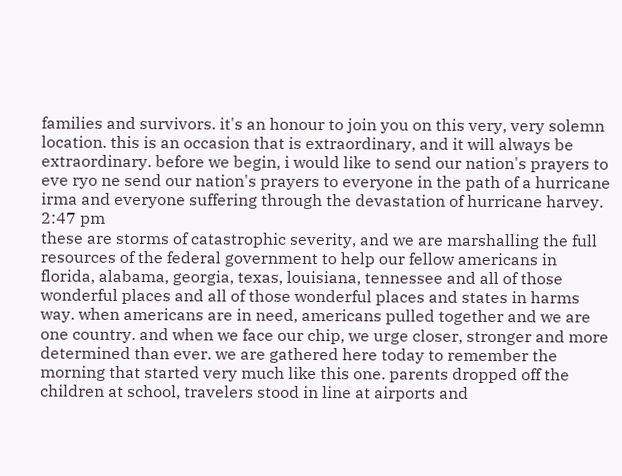families and survivors. it's an honour to join you on this very, very solemn location. this is an occasion that is extraordinary, and it will always be extraordinary. before we begin, i would like to send our nation's prayers to eve ryo ne send our nation's prayers to everyone in the path of a hurricane irma and everyone suffering through the devastation of hurricane harvey.
2:47 pm
these are storms of catastrophic severity, and we are marshalling the full resources of the federal government to help our fellow americans in florida, alabama, georgia, texas, louisiana, tennessee and all of those wonderful places and all of those wonderful places and states in harms way. when americans are in need, americans pulled together and we are one country. and when we face our chip, we urge closer, stronger and more determined than ever. we are gathered here today to remember the morning that started very much like this one. parents dropped off the children at school, travelers stood in line at airports and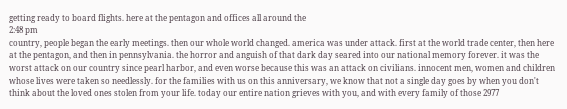getting ready to board flights. here at the pentagon and offices all around the
2:48 pm
country, people began the early meetings. then our whole world changed. america was under attack. first at the world trade center, then here at the pentagon, and then in pennsylvania. the horror and anguish of that dark day seared into our national memory forever. it was the worst attack on our country since pearl harbor, and even worse because this was an attack on civilians. innocent men, women and children whose lives were taken so needlessly. for the families with us on this anniversary, we know that not a single day goes by when you don't think about the loved ones stolen from your life. today our entire nation grieves with you, and with every family of those 2977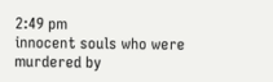2:49 pm
innocent souls who were murdered by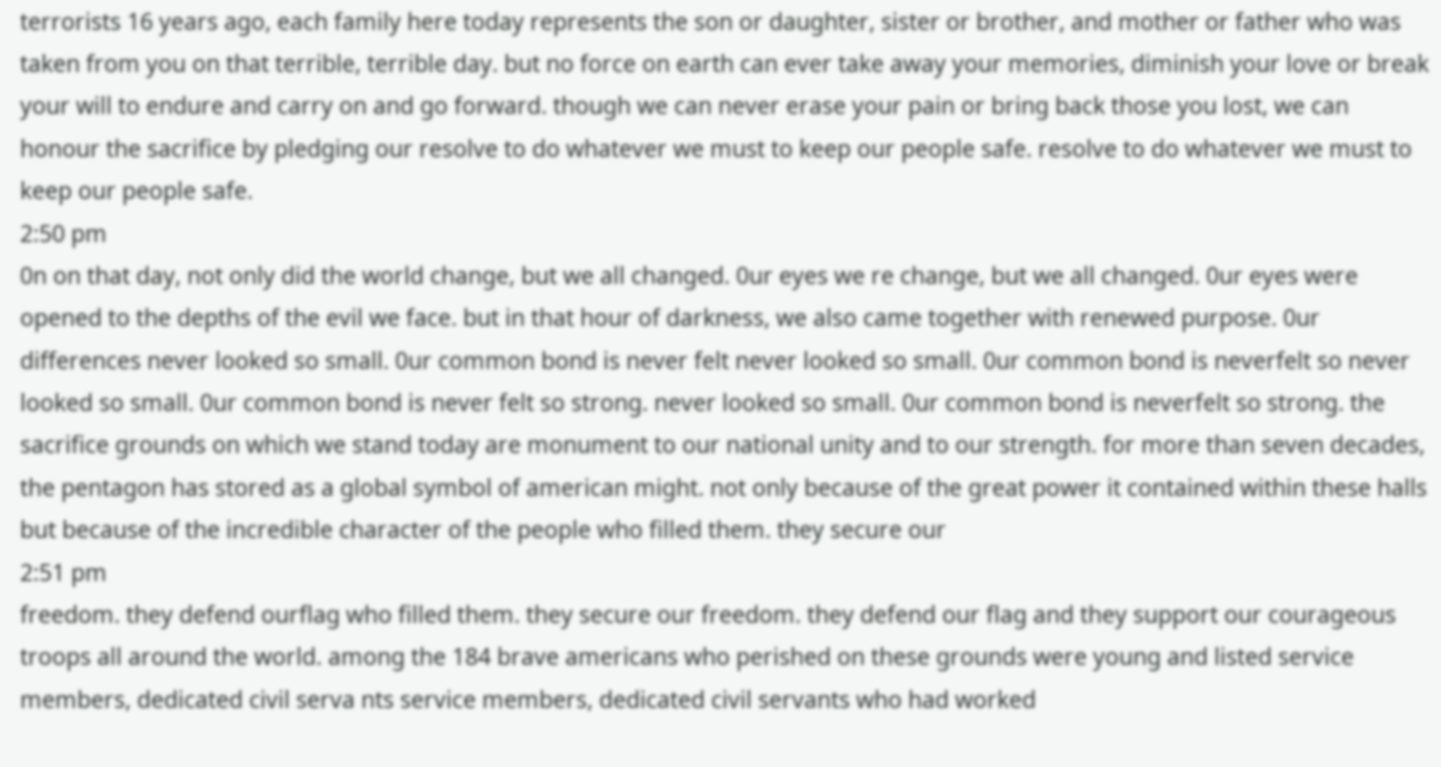terrorists 16 years ago, each family here today represents the son or daughter, sister or brother, and mother or father who was taken from you on that terrible, terrible day. but no force on earth can ever take away your memories, diminish your love or break your will to endure and carry on and go forward. though we can never erase your pain or bring back those you lost, we can honour the sacrifice by pledging our resolve to do whatever we must to keep our people safe. resolve to do whatever we must to keep our people safe.
2:50 pm
0n on that day, not only did the world change, but we all changed. 0ur eyes we re change, but we all changed. 0ur eyes were opened to the depths of the evil we face. but in that hour of darkness, we also came together with renewed purpose. 0ur differences never looked so small. 0ur common bond is never felt never looked so small. 0ur common bond is neverfelt so never looked so small. 0ur common bond is never felt so strong. never looked so small. 0ur common bond is neverfelt so strong. the sacrifice grounds on which we stand today are monument to our national unity and to our strength. for more than seven decades, the pentagon has stored as a global symbol of american might. not only because of the great power it contained within these halls but because of the incredible character of the people who filled them. they secure our
2:51 pm
freedom. they defend ourflag who filled them. they secure our freedom. they defend our flag and they support our courageous troops all around the world. among the 184 brave americans who perished on these grounds were young and listed service members, dedicated civil serva nts service members, dedicated civil servants who had worked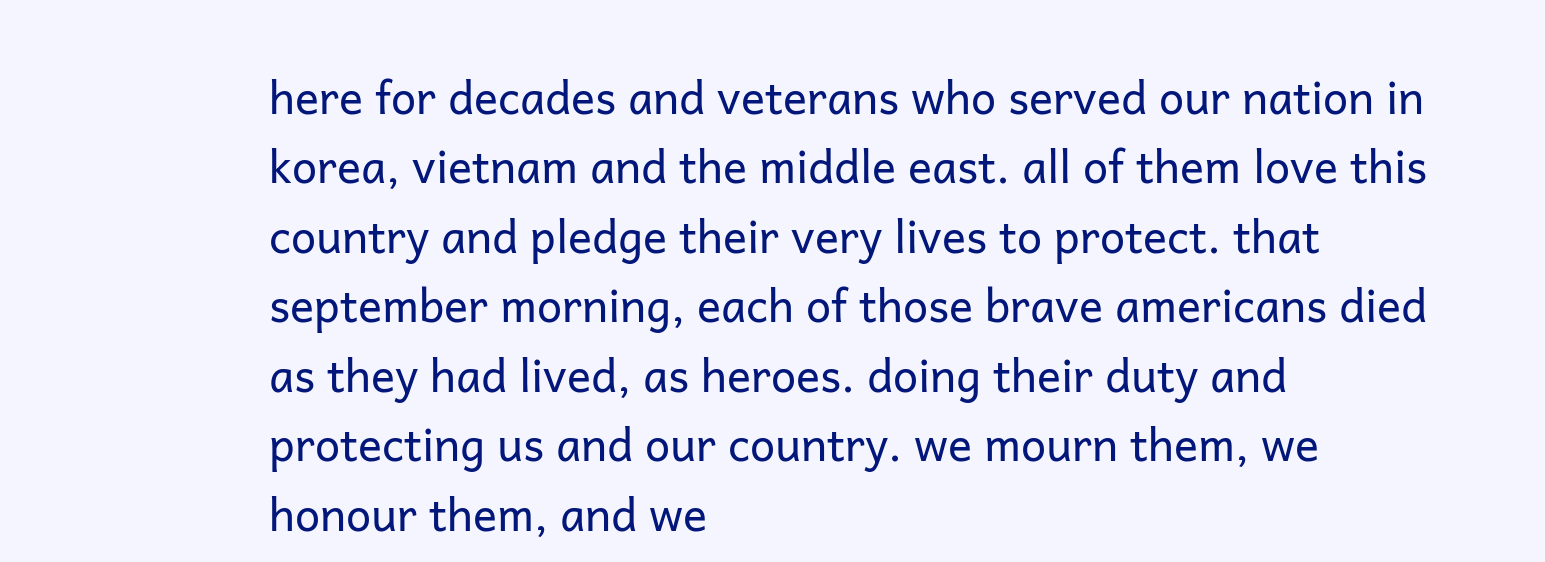here for decades and veterans who served our nation in korea, vietnam and the middle east. all of them love this country and pledge their very lives to protect. that september morning, each of those brave americans died as they had lived, as heroes. doing their duty and protecting us and our country. we mourn them, we honour them, and we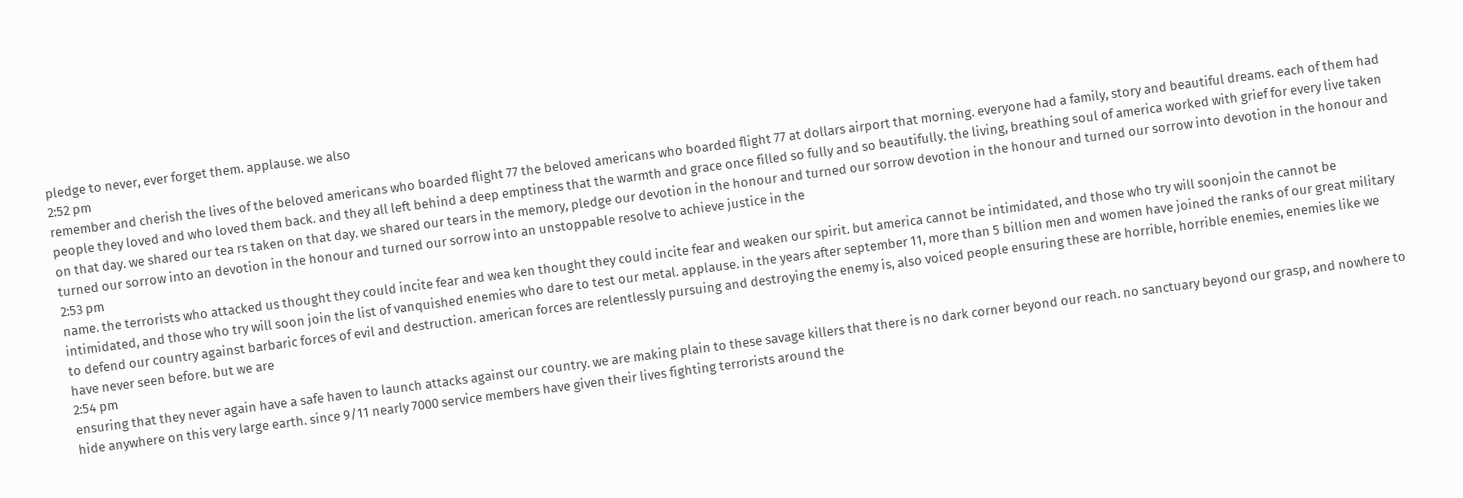pledge to never, ever forget them. applause. we also
2:52 pm
remember and cherish the lives of the beloved americans who boarded flight 77 the beloved americans who boarded flight 77 at dollars airport that morning. everyone had a family, story and beautiful dreams. each of them had people they loved and who loved them back. and they all left behind a deep emptiness that the warmth and grace once filled so fully and so beautifully. the living, breathing soul of america worked with grief for every live taken on that day. we shared our tea rs taken on that day. we shared our tears in the memory, pledge our devotion in the honour and turned our sorrow devotion in the honour and turned our sorrow into devotion in the honour and turned our sorrow into an devotion in the honour and turned our sorrow into an unstoppable resolve to achieve justice in the
2:53 pm
name. the terrorists who attacked us thought they could incite fear and wea ken thought they could incite fear and weaken our spirit. but america cannot be intimidated, and those who try will soonjoin the cannot be intimidated, and those who try will soon join the list of vanquished enemies who dare to test our metal. applause. in the years after september 11, more than 5 billion men and women have joined the ranks of our great military to defend our country against barbaric forces of evil and destruction. american forces are relentlessly pursuing and destroying the enemy is, also voiced people ensuring these are horrible, horrible enemies, enemies like we have never seen before. but we are
2:54 pm
ensuring that they never again have a safe haven to launch attacks against our country. we are making plain to these savage killers that there is no dark corner beyond our reach. no sanctuary beyond our grasp, and nowhere to hide anywhere on this very large earth. since 9/11 nearly 7000 service members have given their lives fighting terrorists around the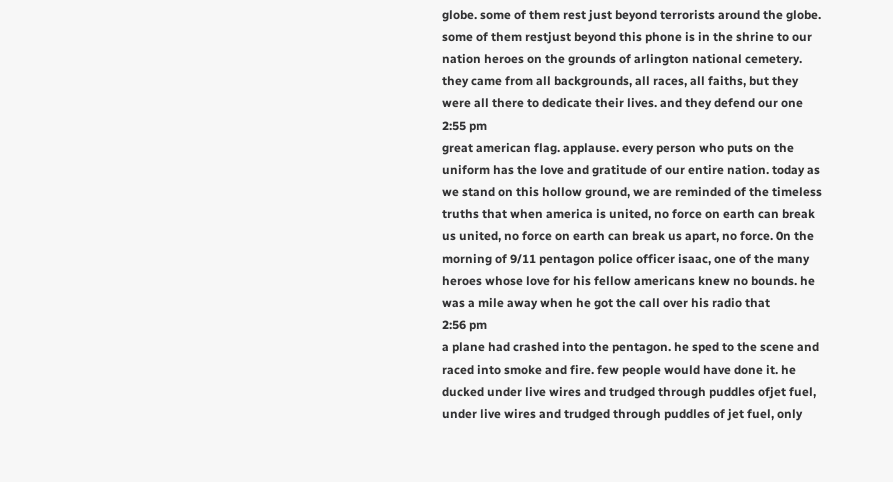globe. some of them rest just beyond terrorists around the globe. some of them restjust beyond this phone is in the shrine to our nation heroes on the grounds of arlington national cemetery. they came from all backgrounds, all races, all faiths, but they were all there to dedicate their lives. and they defend our one
2:55 pm
great american flag. applause. every person who puts on the uniform has the love and gratitude of our entire nation. today as we stand on this hollow ground, we are reminded of the timeless truths that when america is united, no force on earth can break us united, no force on earth can break us apart, no force. 0n the morning of 9/11 pentagon police officer isaac, one of the many heroes whose love for his fellow americans knew no bounds. he was a mile away when he got the call over his radio that
2:56 pm
a plane had crashed into the pentagon. he sped to the scene and raced into smoke and fire. few people would have done it. he ducked under live wires and trudged through puddles ofjet fuel, under live wires and trudged through puddles of jet fuel, only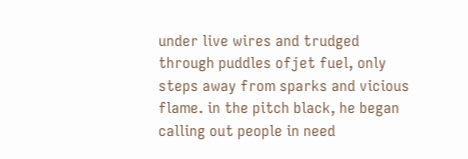under live wires and trudged through puddles ofjet fuel, only steps away from sparks and vicious flame. in the pitch black, he began calling out people in need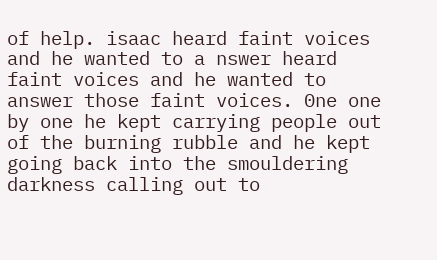of help. isaac heard faint voices and he wanted to a nswer heard faint voices and he wanted to answer those faint voices. 0ne one by one he kept carrying people out of the burning rubble and he kept going back into the smouldering darkness calling out to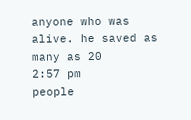anyone who was alive. he saved as many as 20
2:57 pm
people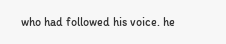who had followed his voice. he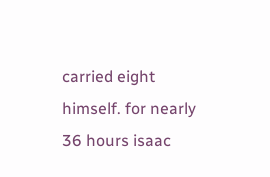carried eight himself. for nearly 36 hours isaac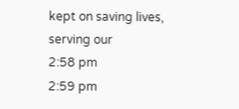kept on saving lives, serving our
2:58 pm
2:59 pm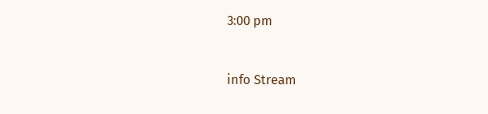3:00 pm


info Stream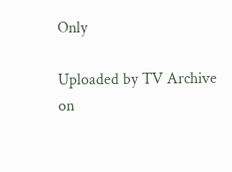Only

Uploaded by TV Archive on